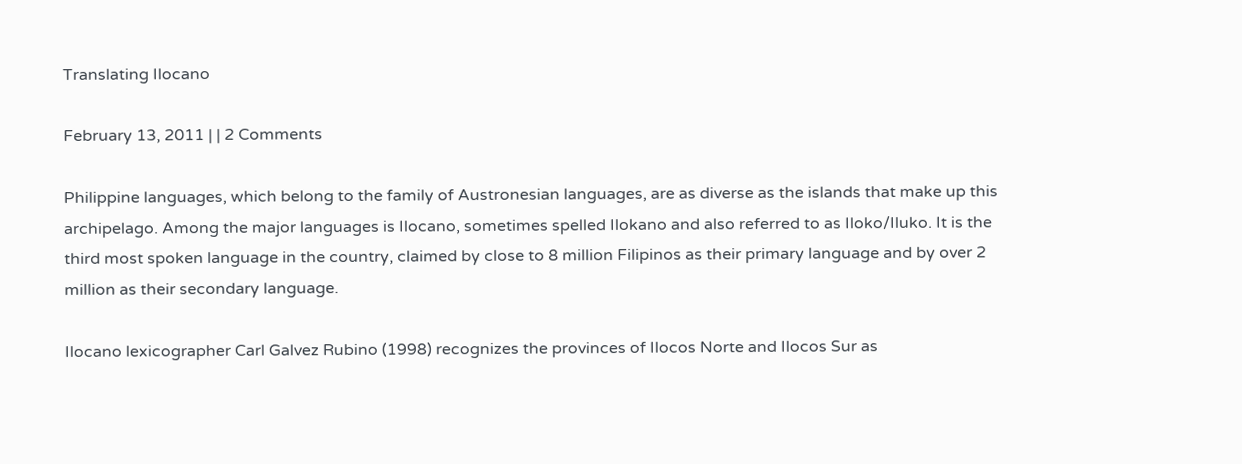Translating Ilocano

February 13, 2011 | | 2 Comments

Philippine languages, which belong to the family of Austronesian languages, are as diverse as the islands that make up this archipelago. Among the major languages is Ilocano, sometimes spelled Ilokano and also referred to as Iloko/Iluko. It is the third most spoken language in the country, claimed by close to 8 million Filipinos as their primary language and by over 2 million as their secondary language.

Ilocano lexicographer Carl Galvez Rubino (1998) recognizes the provinces of Ilocos Norte and Ilocos Sur as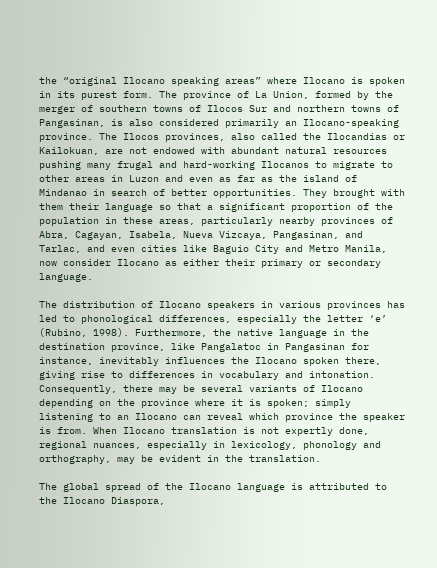the “original Ilocano speaking areas” where Ilocano is spoken in its purest form. The province of La Union, formed by the merger of southern towns of Ilocos Sur and northern towns of Pangasinan, is also considered primarily an Ilocano-speaking province. The Ilocos provinces, also called the Ilocandias or Kailokuan, are not endowed with abundant natural resources pushing many frugal and hard-working Ilocanos to migrate to other areas in Luzon and even as far as the island of Mindanao in search of better opportunities. They brought with them their language so that a significant proportion of the population in these areas, particularly nearby provinces of Abra, Cagayan, Isabela, Nueva Vizcaya, Pangasinan, and Tarlac, and even cities like Baguio City and Metro Manila, now consider Ilocano as either their primary or secondary language.

The distribution of Ilocano speakers in various provinces has led to phonological differences, especially the letter ‘e’ (Rubino, 1998). Furthermore, the native language in the destination province, like Pangalatoc in Pangasinan for instance, inevitably influences the Ilocano spoken there, giving rise to differences in vocabulary and intonation. Consequently, there may be several variants of Ilocano depending on the province where it is spoken; simply listening to an Ilocano can reveal which province the speaker is from. When Ilocano translation is not expertly done, regional nuances, especially in lexicology, phonology and orthography, may be evident in the translation.

The global spread of the Ilocano language is attributed to the Ilocano Diaspora,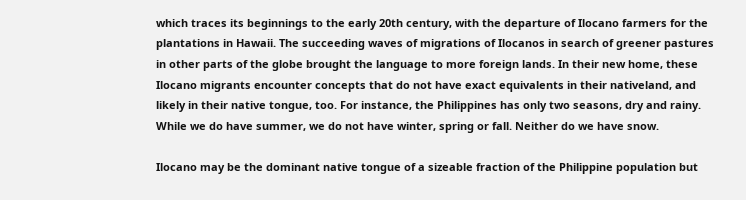which traces its beginnings to the early 20th century, with the departure of Ilocano farmers for the plantations in Hawaii. The succeeding waves of migrations of Ilocanos in search of greener pastures in other parts of the globe brought the language to more foreign lands. In their new home, these Ilocano migrants encounter concepts that do not have exact equivalents in their nativeland, and likely in their native tongue, too. For instance, the Philippines has only two seasons, dry and rainy. While we do have summer, we do not have winter, spring or fall. Neither do we have snow.

Ilocano may be the dominant native tongue of a sizeable fraction of the Philippine population but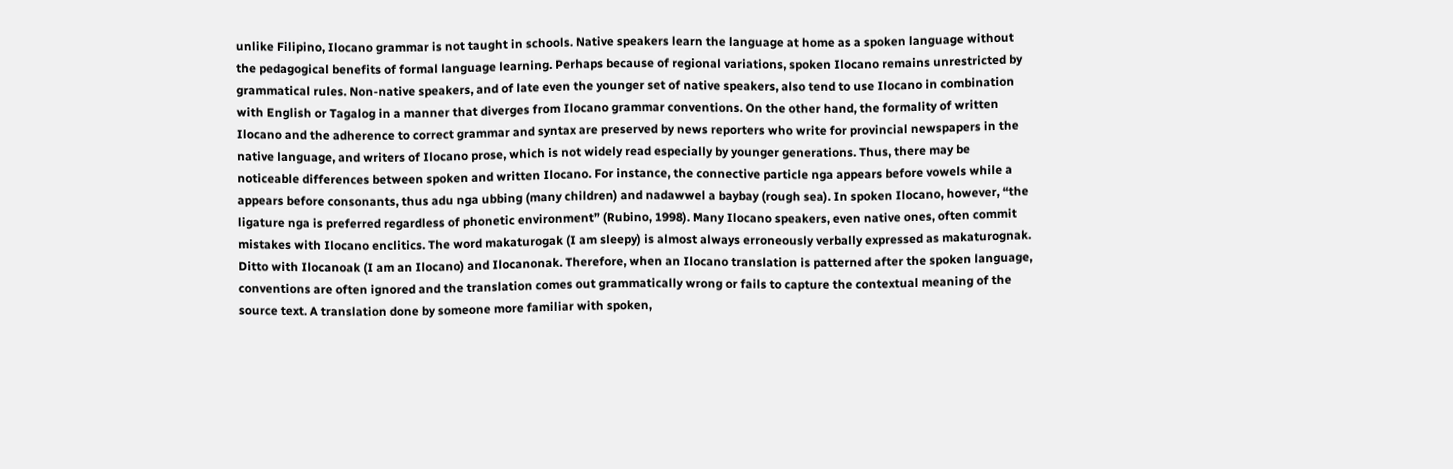unlike Filipino, Ilocano grammar is not taught in schools. Native speakers learn the language at home as a spoken language without the pedagogical benefits of formal language learning. Perhaps because of regional variations, spoken Ilocano remains unrestricted by grammatical rules. Non-native speakers, and of late even the younger set of native speakers, also tend to use Ilocano in combination with English or Tagalog in a manner that diverges from Ilocano grammar conventions. On the other hand, the formality of written Ilocano and the adherence to correct grammar and syntax are preserved by news reporters who write for provincial newspapers in the native language, and writers of Ilocano prose, which is not widely read especially by younger generations. Thus, there may be noticeable differences between spoken and written Ilocano. For instance, the connective particle nga appears before vowels while a appears before consonants, thus adu nga ubbing (many children) and nadawwel a baybay (rough sea). In spoken Ilocano, however, “the ligature nga is preferred regardless of phonetic environment” (Rubino, 1998). Many Ilocano speakers, even native ones, often commit mistakes with Ilocano enclitics. The word makaturogak (I am sleepy) is almost always erroneously verbally expressed as makaturognak. Ditto with Ilocanoak (I am an Ilocano) and Ilocanonak. Therefore, when an Ilocano translation is patterned after the spoken language, conventions are often ignored and the translation comes out grammatically wrong or fails to capture the contextual meaning of the source text. A translation done by someone more familiar with spoken,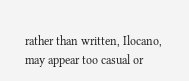rather than written, Ilocano, may appear too casual or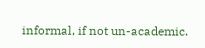informal, if not un-academic.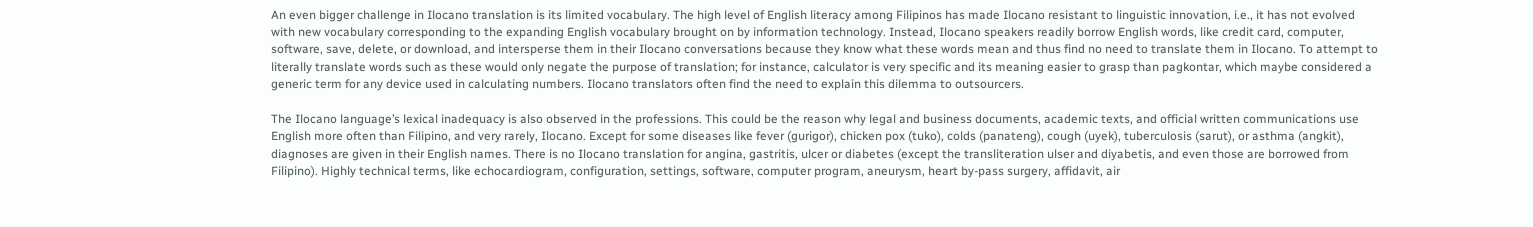An even bigger challenge in Ilocano translation is its limited vocabulary. The high level of English literacy among Filipinos has made Ilocano resistant to linguistic innovation, i.e., it has not evolved with new vocabulary corresponding to the expanding English vocabulary brought on by information technology. Instead, Ilocano speakers readily borrow English words, like credit card, computer, software, save, delete, or download, and intersperse them in their Ilocano conversations because they know what these words mean and thus find no need to translate them in Ilocano. To attempt to literally translate words such as these would only negate the purpose of translation; for instance, calculator is very specific and its meaning easier to grasp than pagkontar, which maybe considered a generic term for any device used in calculating numbers. Ilocano translators often find the need to explain this dilemma to outsourcers.

The Ilocano language’s lexical inadequacy is also observed in the professions. This could be the reason why legal and business documents, academic texts, and official written communications use English more often than Filipino, and very rarely, Ilocano. Except for some diseases like fever (gurigor), chicken pox (tuko), colds (panateng), cough (uyek), tuberculosis (sarut), or asthma (angkit), diagnoses are given in their English names. There is no Ilocano translation for angina, gastritis, ulcer or diabetes (except the transliteration ulser and diyabetis, and even those are borrowed from Filipino). Highly technical terms, like echocardiogram, configuration, settings, software, computer program, aneurysm, heart by-pass surgery, affidavit, air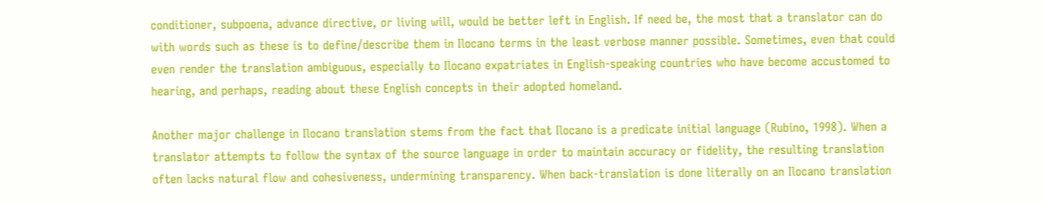conditioner, subpoena, advance directive, or living will, would be better left in English. If need be, the most that a translator can do with words such as these is to define/describe them in Ilocano terms in the least verbose manner possible. Sometimes, even that could even render the translation ambiguous, especially to Ilocano expatriates in English-speaking countries who have become accustomed to hearing, and perhaps, reading about these English concepts in their adopted homeland.

Another major challenge in Ilocano translation stems from the fact that Ilocano is a predicate initial language (Rubino, 1998). When a translator attempts to follow the syntax of the source language in order to maintain accuracy or fidelity, the resulting translation often lacks natural flow and cohesiveness, undermining transparency. When back-translation is done literally on an Ilocano translation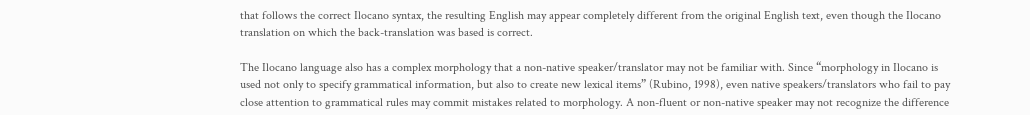that follows the correct Ilocano syntax, the resulting English may appear completely different from the original English text, even though the Ilocano translation on which the back-translation was based is correct.

The Ilocano language also has a complex morphology that a non-native speaker/translator may not be familiar with. Since “morphology in Ilocano is used not only to specify grammatical information, but also to create new lexical items” (Rubino, 1998), even native speakers/translators who fail to pay close attention to grammatical rules may commit mistakes related to morphology. A non-fluent or non-native speaker may not recognize the difference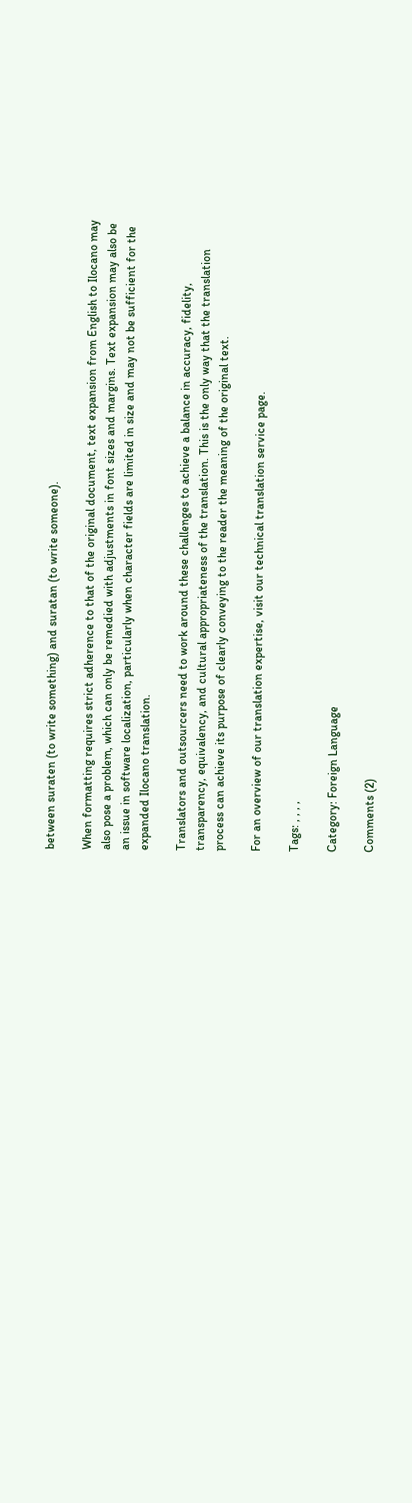between suraten (to write something) and suratan (to write someone).

When formatting requires strict adherence to that of the original document, text expansion from English to Ilocano may also pose a problem, which can only be remedied with adjustments in font sizes and margins. Text expansion may also be an issue in software localization, particularly when character fields are limited in size and may not be sufficient for the expanded Ilocano translation.

Translators and outsourcers need to work around these challenges to achieve a balance in accuracy, fidelity, transparency, equivalency, and cultural appropriateness of the translation. This is the only way that the translation process can achieve its purpose of clearly conveying to the reader the meaning of the original text.

For an overview of our translation expertise, visit our technical translation service page.

Tags: , , , ,

Category: Foreign Language

Comments (2)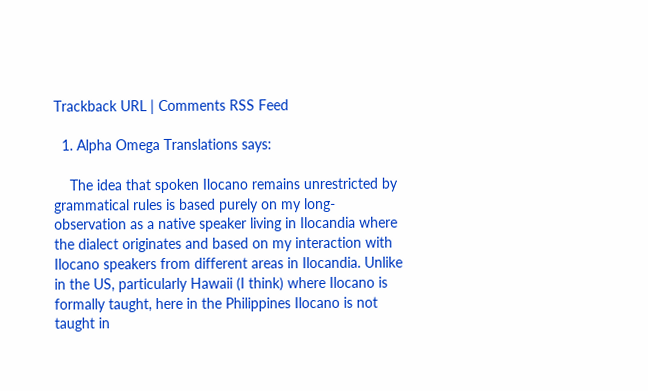Trackback URL | Comments RSS Feed

  1. Alpha Omega Translations says:

    The idea that spoken Ilocano remains unrestricted by grammatical rules is based purely on my long-observation as a native speaker living in Ilocandia where the dialect originates and based on my interaction with Ilocano speakers from different areas in Ilocandia. Unlike in the US, particularly Hawaii (I think) where Ilocano is formally taught, here in the Philippines Ilocano is not taught in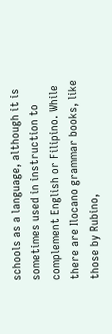schools as a language, although it is sometimes used in instruction to complement English or Filipino. While there are Ilocano grammar books, like those by Rubino,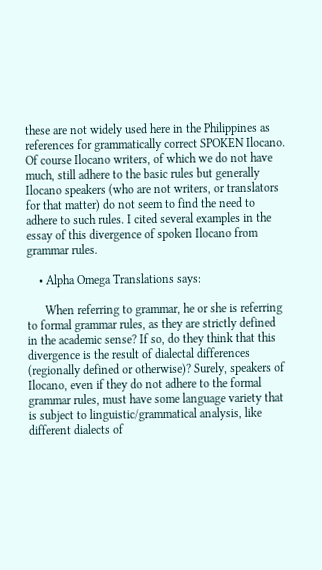these are not widely used here in the Philippines as references for grammatically correct SPOKEN Ilocano. Of course Ilocano writers, of which we do not have much, still adhere to the basic rules but generally Ilocano speakers (who are not writers, or translators for that matter) do not seem to find the need to adhere to such rules. I cited several examples in the essay of this divergence of spoken Ilocano from grammar rules.

    • Alpha Omega Translations says:

      When referring to grammar, he or she is referring to formal grammar rules, as they are strictly defined in the academic sense? If so, do they think that this divergence is the result of dialectal differences (regionally defined or otherwise)? Surely, speakers of Ilocano, even if they do not adhere to the formal grammar rules, must have some language variety that is subject to linguistic/grammatical analysis, like different dialects of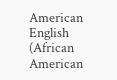American English (African American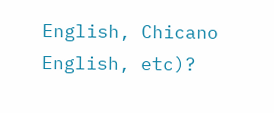English, Chicano English, etc)?